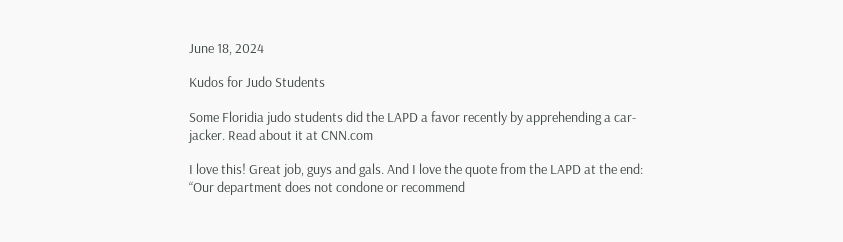June 18, 2024

Kudos for Judo Students

Some Floridia judo students did the LAPD a favor recently by apprehending a car-jacker. Read about it at CNN.com

I love this! Great job, guys and gals. And I love the quote from the LAPD at the end: “Our department does not condone or recommend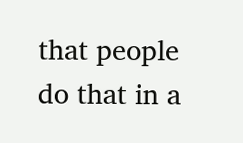that people do that in a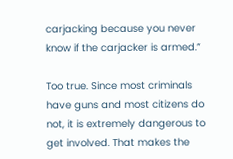carjacking because you never know if the carjacker is armed.”

Too true. Since most criminals have guns and most citizens do not, it is extremely dangerous to get involved. That makes the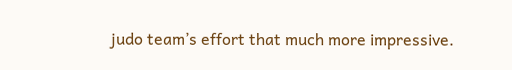judo team’s effort that much more impressive.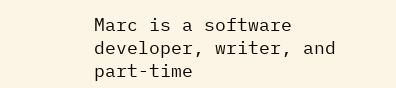Marc is a software developer, writer, and part-time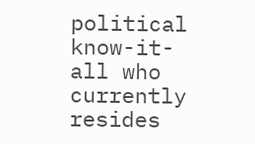political know-it-all who currently resides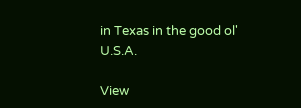in Texas in the good ol' U.S.A.

View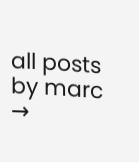all posts by marc →